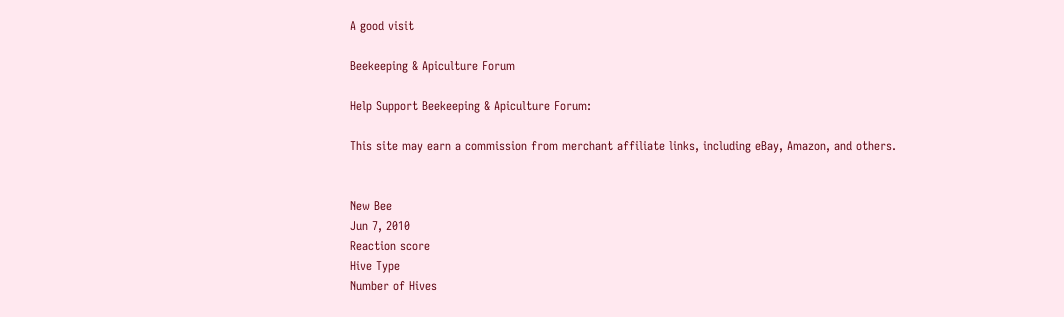A good visit

Beekeeping & Apiculture Forum

Help Support Beekeeping & Apiculture Forum:

This site may earn a commission from merchant affiliate links, including eBay, Amazon, and others.


New Bee
Jun 7, 2010
Reaction score
Hive Type
Number of Hives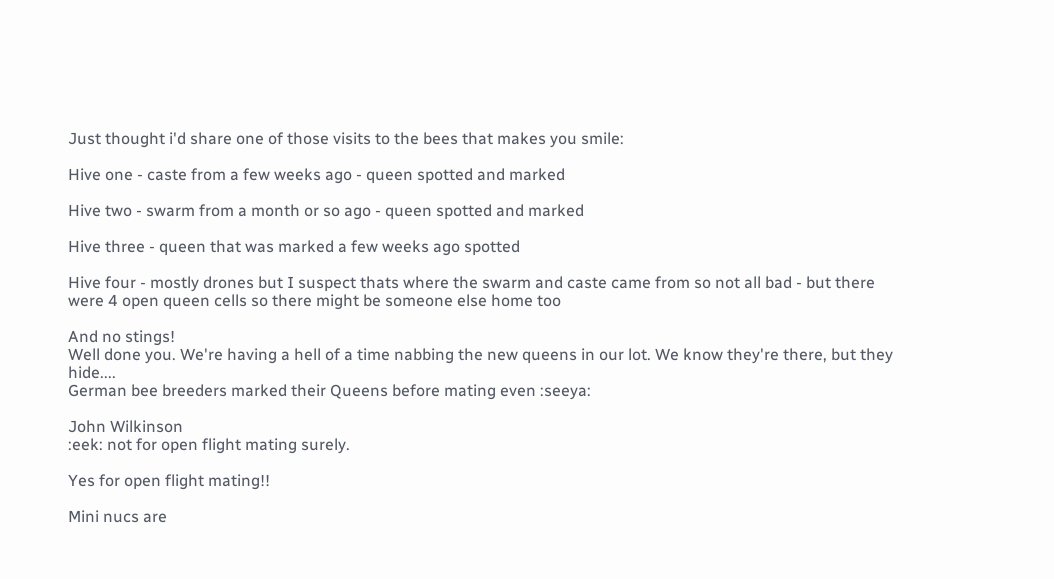Just thought i'd share one of those visits to the bees that makes you smile:

Hive one - caste from a few weeks ago - queen spotted and marked

Hive two - swarm from a month or so ago - queen spotted and marked

Hive three - queen that was marked a few weeks ago spotted

Hive four - mostly drones but I suspect thats where the swarm and caste came from so not all bad - but there were 4 open queen cells so there might be someone else home too

And no stings!
Well done you. We're having a hell of a time nabbing the new queens in our lot. We know they're there, but they hide....
German bee breeders marked their Queens before mating even :seeya:

John Wilkinson
:eek: not for open flight mating surely.

Yes for open flight mating!!

Mini nucs are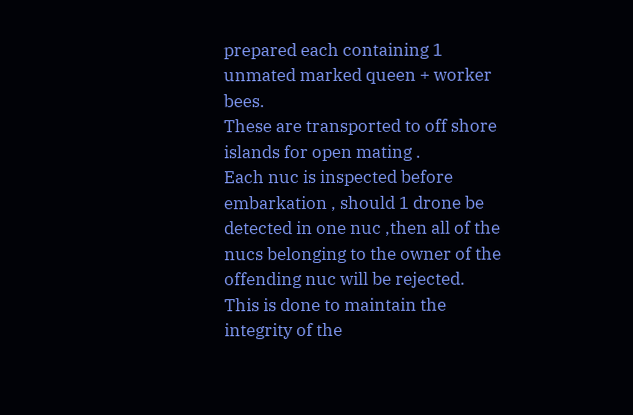prepared each containing 1 unmated marked queen + worker bees.
These are transported to off shore islands for open mating .
Each nuc is inspected before embarkation , should 1 drone be detected in one nuc ,then all of the nucs belonging to the owner of the offending nuc will be rejected.
This is done to maintain the integrity of the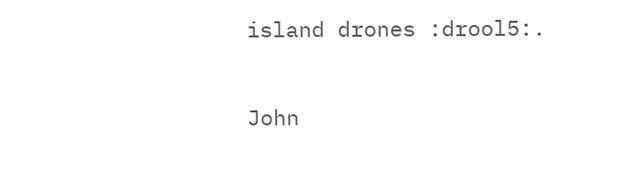island drones :drool5:.

John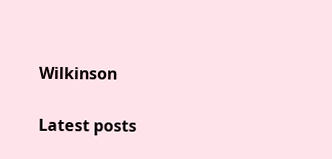Wilkinson

Latest posts